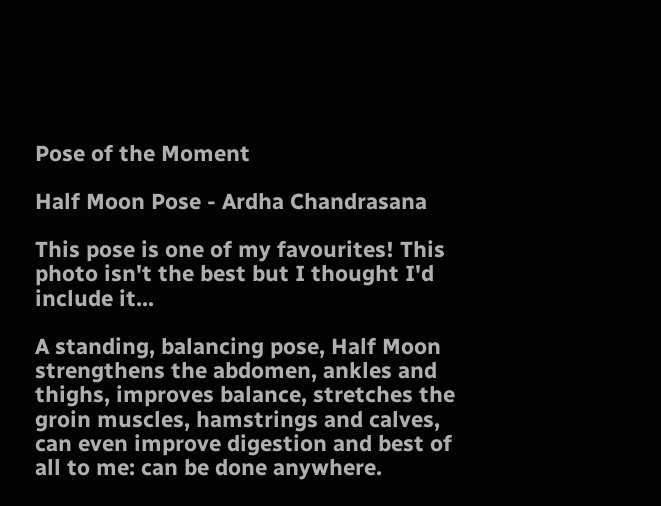Pose of the Moment

Half Moon Pose - Ardha Chandrasana

This pose is one of my favourites! This photo isn't the best but I thought I'd include it...

A standing, balancing pose, Half Moon strengthens the abdomen, ankles and thighs, improves balance, stretches the groin muscles, hamstrings and calves, can even improve digestion and best of all to me: can be done anywhere.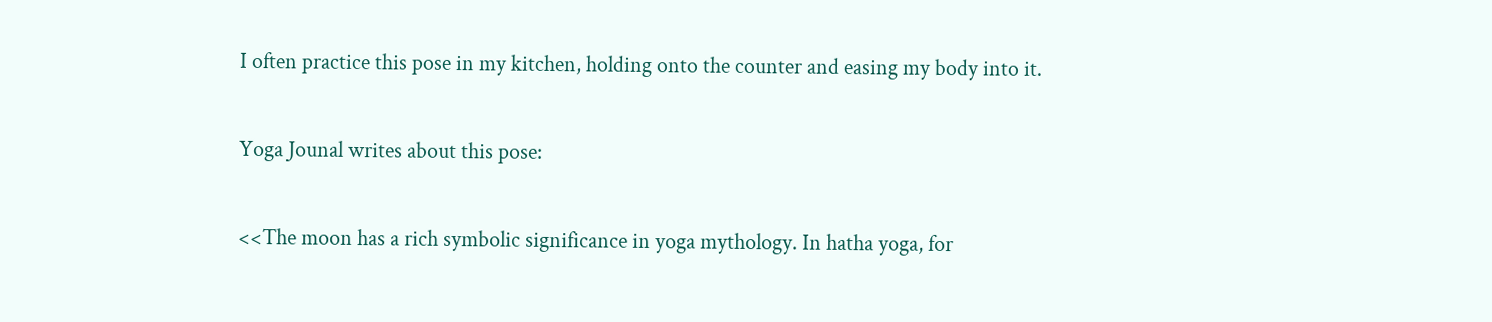I often practice this pose in my kitchen, holding onto the counter and easing my body into it.

Yoga Jounal writes about this pose:

<<The moon has a rich symbolic significance in yoga mythology. In hatha yoga, for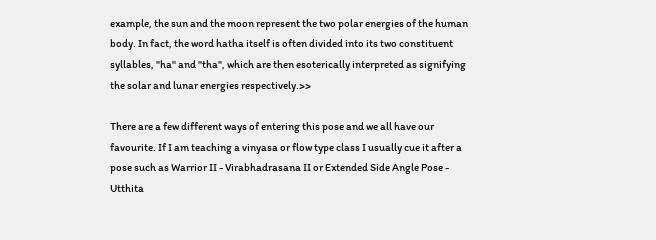example, the sun and the moon represent the two polar energies of the human body. In fact, the word hatha itself is often divided into its two constituent syllables, "ha" and "tha", which are then esoterically interpreted as signifying the solar and lunar energies respectively.>>

There are a few different ways of entering this pose and we all have our favourite. If I am teaching a vinyasa or flow type class I usually cue it after a pose such as Warrior II - Virabhadrasana II or Extended Side Angle Pose - Utthita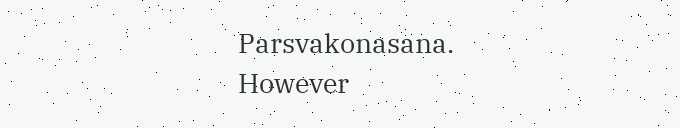Parsvakonasana. However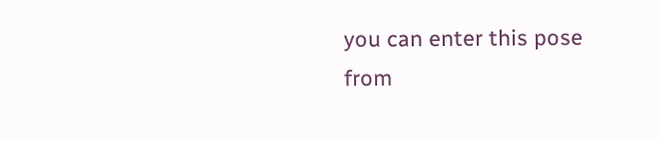you can enter this pose from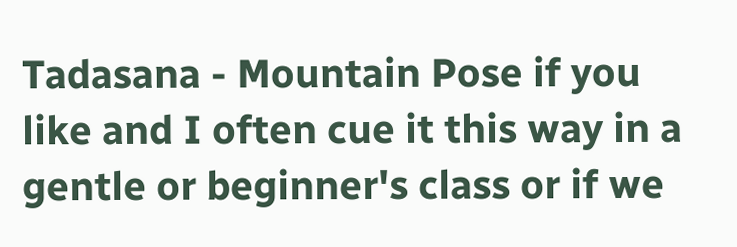Tadasana - Mountain Pose if you like and I often cue it this way in a gentle or beginner's class or if we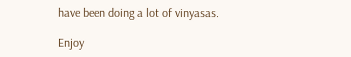have been doing a lot of vinyasas.

Enjoy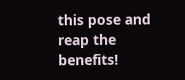this pose and reap the benefits!